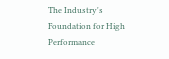The Industry's Foundation for High Performance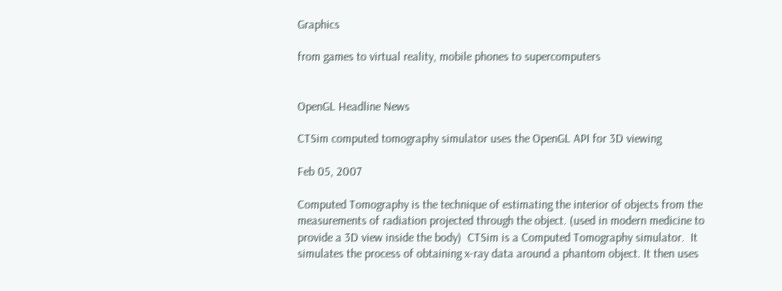Graphics

from games to virtual reality, mobile phones to supercomputers


OpenGL Headline News

CTSim computed tomography simulator uses the OpenGL API for 3D viewing

Feb 05, 2007

Computed Tomography is the technique of estimating the interior of objects from the measurements of radiation projected through the object. (used in modern medicine to provide a 3D view inside the body)  CTSim is a Computed Tomography simulator.  It simulates the process of obtaining x-ray data around a phantom object. It then uses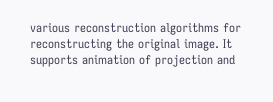various reconstruction algorithms for reconstructing the original image. It supports animation of projection and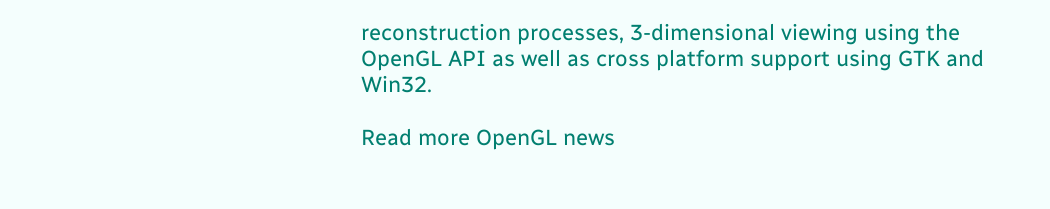reconstruction processes, 3-dimensional viewing using the OpenGL API as well as cross platform support using GTK and Win32.

Read more OpenGL news